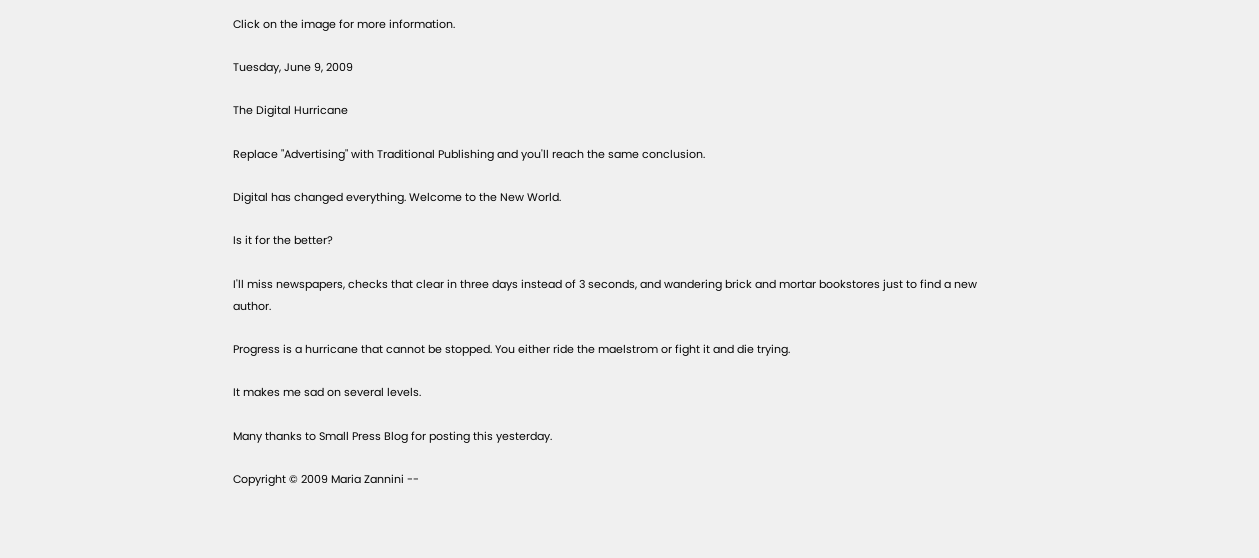Click on the image for more information.

Tuesday, June 9, 2009

The Digital Hurricane

Replace "Advertising" with Traditional Publishing and you'll reach the same conclusion.

Digital has changed everything. Welcome to the New World.

Is it for the better?

I'll miss newspapers, checks that clear in three days instead of 3 seconds, and wandering brick and mortar bookstores just to find a new author.

Progress is a hurricane that cannot be stopped. You either ride the maelstrom or fight it and die trying.

It makes me sad on several levels.

Many thanks to Small Press Blog for posting this yesterday.

Copyright © 2009 Maria Zannini --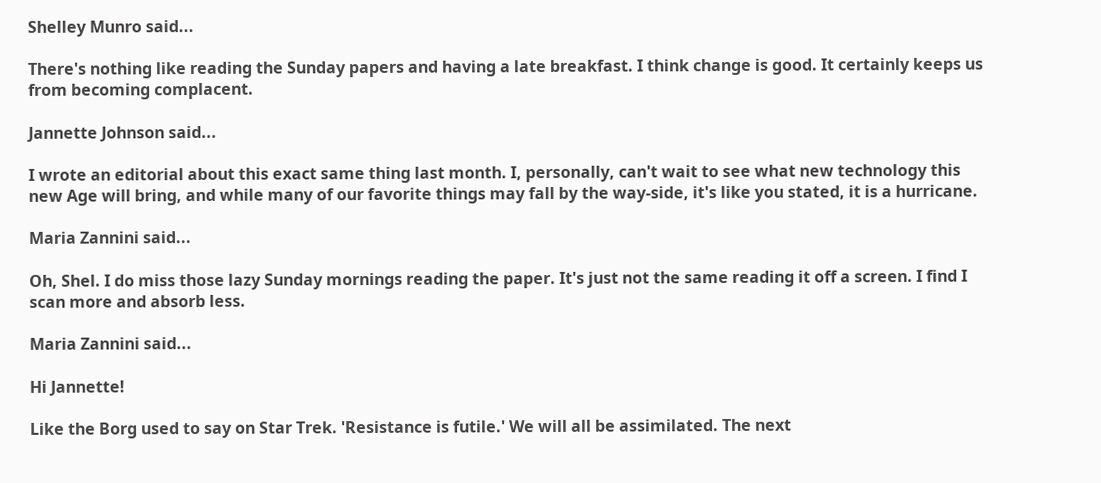Shelley Munro said...

There's nothing like reading the Sunday papers and having a late breakfast. I think change is good. It certainly keeps us from becoming complacent.

Jannette Johnson said...

I wrote an editorial about this exact same thing last month. I, personally, can't wait to see what new technology this new Age will bring, and while many of our favorite things may fall by the way-side, it's like you stated, it is a hurricane.

Maria Zannini said...

Oh, Shel. I do miss those lazy Sunday mornings reading the paper. It's just not the same reading it off a screen. I find I scan more and absorb less.

Maria Zannini said...

Hi Jannette!

Like the Borg used to say on Star Trek. 'Resistance is futile.' We will all be assimilated. The next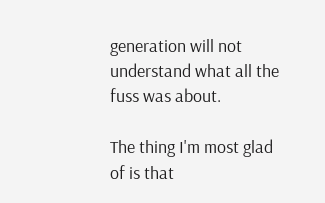generation will not understand what all the fuss was about.

The thing I'm most glad of is that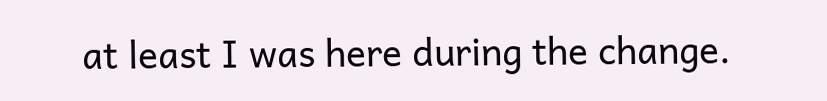at least I was here during the change.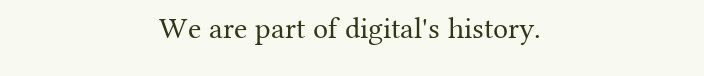We are part of digital's history.